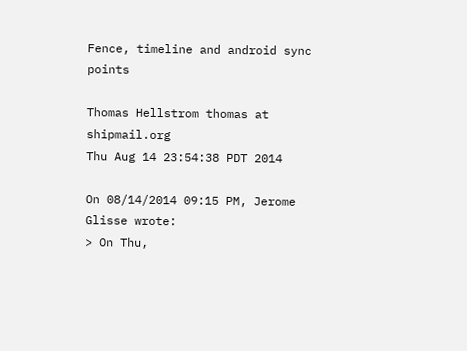Fence, timeline and android sync points

Thomas Hellstrom thomas at shipmail.org
Thu Aug 14 23:54:38 PDT 2014

On 08/14/2014 09:15 PM, Jerome Glisse wrote:
> On Thu,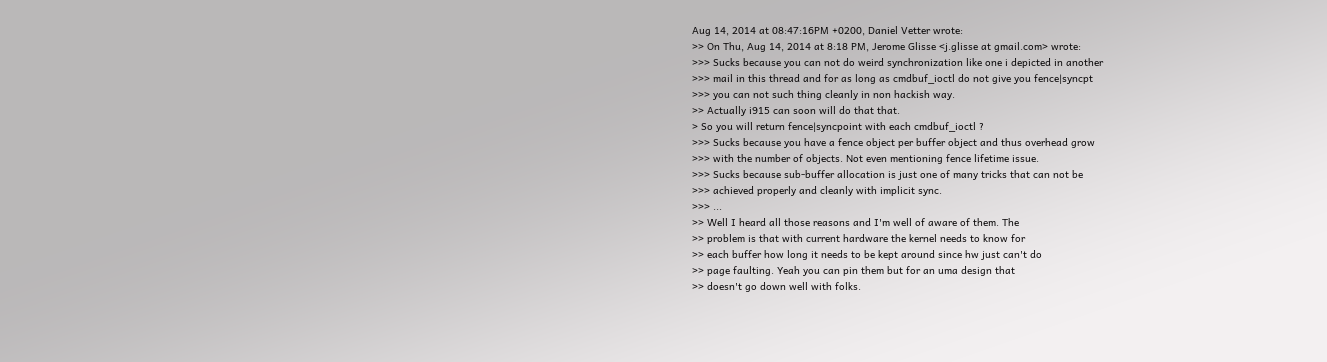Aug 14, 2014 at 08:47:16PM +0200, Daniel Vetter wrote:
>> On Thu, Aug 14, 2014 at 8:18 PM, Jerome Glisse <j.glisse at gmail.com> wrote:
>>> Sucks because you can not do weird synchronization like one i depicted in another
>>> mail in this thread and for as long as cmdbuf_ioctl do not give you fence|syncpt
>>> you can not such thing cleanly in non hackish way.
>> Actually i915 can soon will do that that.
> So you will return fence|syncpoint with each cmdbuf_ioctl ?
>>> Sucks because you have a fence object per buffer object and thus overhead grow
>>> with the number of objects. Not even mentioning fence lifetime issue.
>>> Sucks because sub-buffer allocation is just one of many tricks that can not be
>>> achieved properly and cleanly with implicit sync.
>>> ...
>> Well I heard all those reasons and I'm well of aware of them. The
>> problem is that with current hardware the kernel needs to know for
>> each buffer how long it needs to be kept around since hw just can't do
>> page faulting. Yeah you can pin them but for an uma design that
>> doesn't go down well with folks.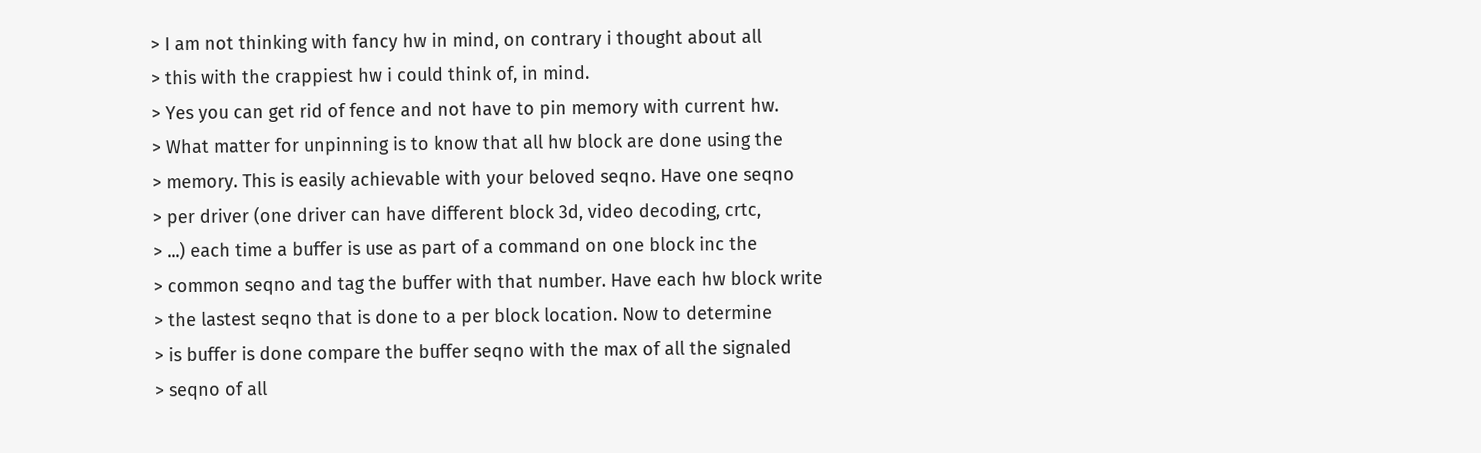> I am not thinking with fancy hw in mind, on contrary i thought about all
> this with the crappiest hw i could think of, in mind.
> Yes you can get rid of fence and not have to pin memory with current hw.
> What matter for unpinning is to know that all hw block are done using the
> memory. This is easily achievable with your beloved seqno. Have one seqno
> per driver (one driver can have different block 3d, video decoding, crtc,
> ...) each time a buffer is use as part of a command on one block inc the
> common seqno and tag the buffer with that number. Have each hw block write
> the lastest seqno that is done to a per block location. Now to determine
> is buffer is done compare the buffer seqno with the max of all the signaled
> seqno of all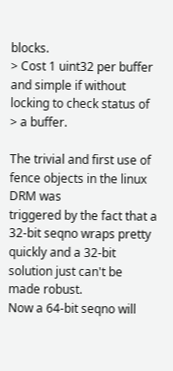blocks.
> Cost 1 uint32 per buffer and simple if without locking to check status of
> a buffer.

The trivial and first use of fence objects in the linux DRM was
triggered by the fact that a
32-bit seqno wraps pretty quickly and a 32-bit solution just can't be
made robust.
Now a 64-bit seqno will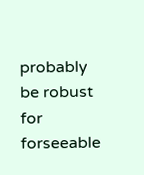probably be robust for forseeable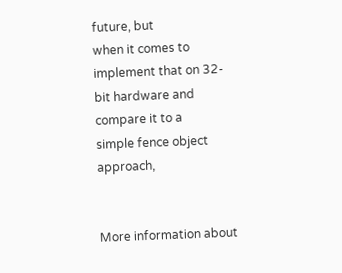future, but
when it comes to implement that on 32-bit hardware and compare it to a
simple fence object approach,


More information about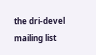the dri-devel mailing list